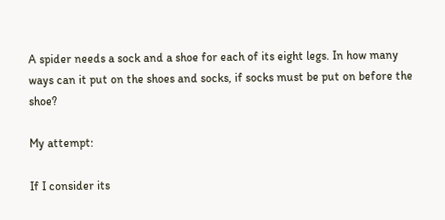A spider needs a sock and a shoe for each of its eight legs. In how many ways can it put on the shoes and socks, if socks must be put on before the shoe?

My attempt:

If I consider its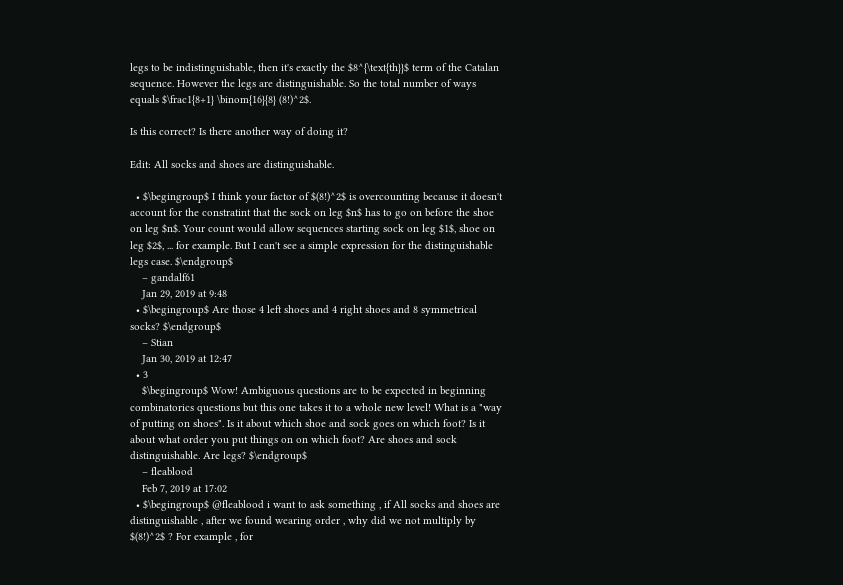legs to be indistinguishable, then it's exactly the $8^{\text{th}}$ term of the Catalan sequence. However the legs are distinguishable. So the total number of ways equals $\frac1{8+1} \binom{16}{8} (8!)^2$.

Is this correct? Is there another way of doing it?

Edit: All socks and shoes are distinguishable.

  • $\begingroup$ I think your factor of $(8!)^2$ is overcounting because it doesn't account for the constratint that the sock on leg $n$ has to go on before the shoe on leg $n$. Your count would allow sequences starting sock on leg $1$, shoe on leg $2$, ... for example. But I can't see a simple expression for the distinguishable legs case. $\endgroup$
    – gandalf61
    Jan 29, 2019 at 9:48
  • $\begingroup$ Are those 4 left shoes and 4 right shoes and 8 symmetrical socks? $\endgroup$
    – Stian
    Jan 30, 2019 at 12:47
  • 3
    $\begingroup$ Wow! Ambiguous questions are to be expected in beginning combinatorics questions but this one takes it to a whole new level! What is a "way of putting on shoes". Is it about which shoe and sock goes on which foot? Is it about what order you put things on on which foot? Are shoes and sock distinguishable. Are legs? $\endgroup$
    – fleablood
    Feb 7, 2019 at 17:02
  • $\begingroup$ @fleablood i want to ask something , if All socks and shoes are distinguishable , after we found wearing order , why did we not multiply by $(8!)^2$ ? For example , for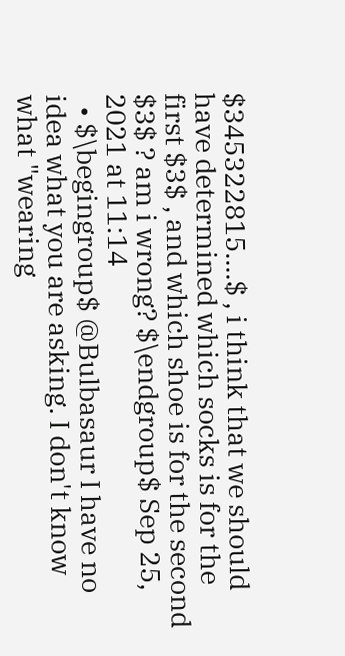$345322815....$ , i think that we should have determined which socks is for the first $3$ , and which shoe is for the second $3$ ? am i wrong? $\endgroup$ Sep 25, 2021 at 11:14
  • $\begingroup$ @Bulbasaur I have no idea what you are asking. I don't know what "wearing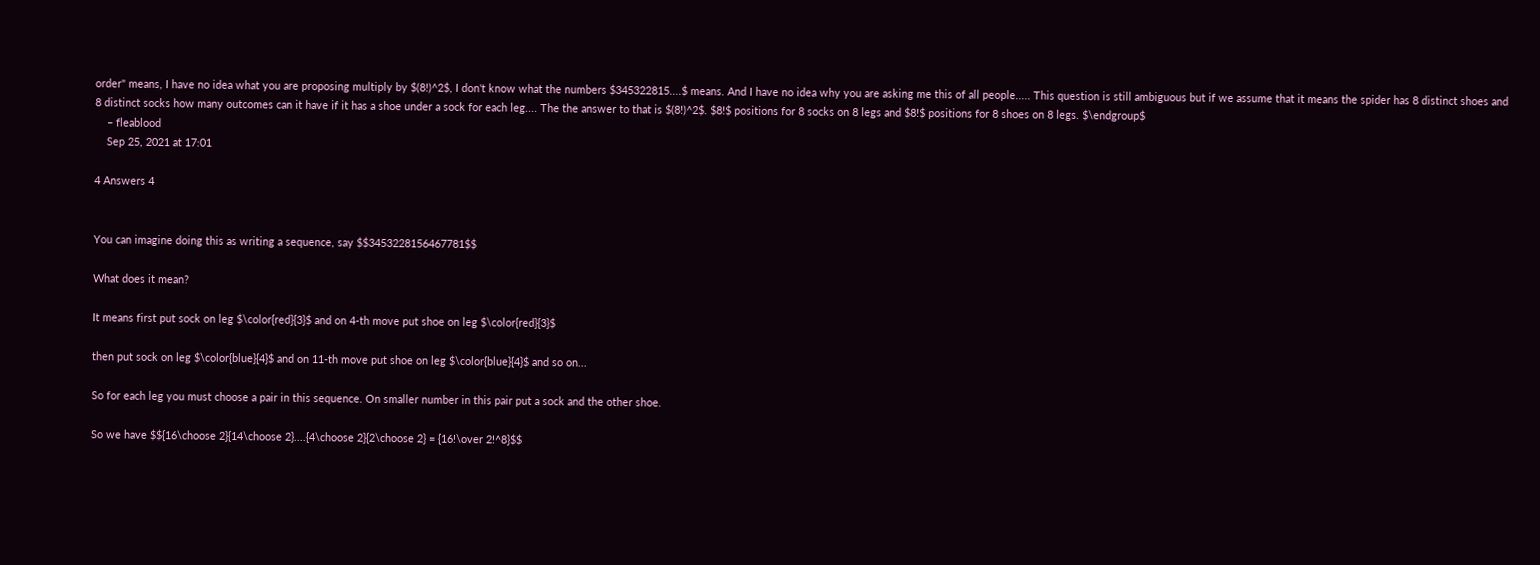order" means, I have no idea what you are proposing multiply by $(8!)^2$, I don't know what the numbers $345322815....$ means. And I have no idea why you are asking me this of all people..... This question is still ambiguous but if we assume that it means the spider has 8 distinct shoes and 8 distinct socks how many outcomes can it have if it has a shoe under a sock for each leg.... The the answer to that is $(8!)^2$. $8!$ positions for 8 socks on 8 legs and $8!$ positions for 8 shoes on 8 legs. $\endgroup$
    – fleablood
    Sep 25, 2021 at 17:01

4 Answers 4


You can imagine doing this as writing a sequence, say $$3453228156467781$$

What does it mean?

It means first put sock on leg $\color{red}{3}$ and on 4-th move put shoe on leg $\color{red}{3}$

then put sock on leg $\color{blue}{4}$ and on 11-th move put shoe on leg $\color{blue}{4}$ and so on...

So for each leg you must choose a pair in this sequence. On smaller number in this pair put a sock and the other shoe.

So we have $${16\choose 2}{14\choose 2}....{4\choose 2}{2\choose 2} = {16!\over 2!^8}$$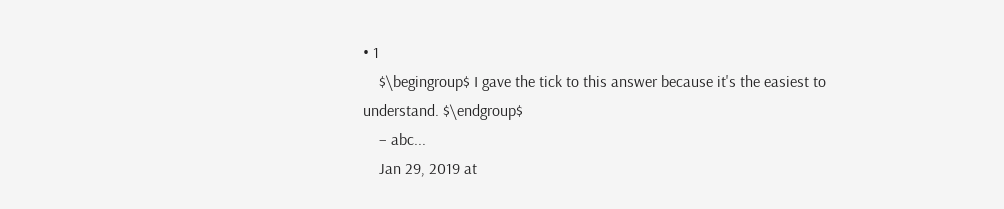• 1
    $\begingroup$ I gave the tick to this answer because it's the easiest to understand. $\endgroup$
    – abc...
    Jan 29, 2019 at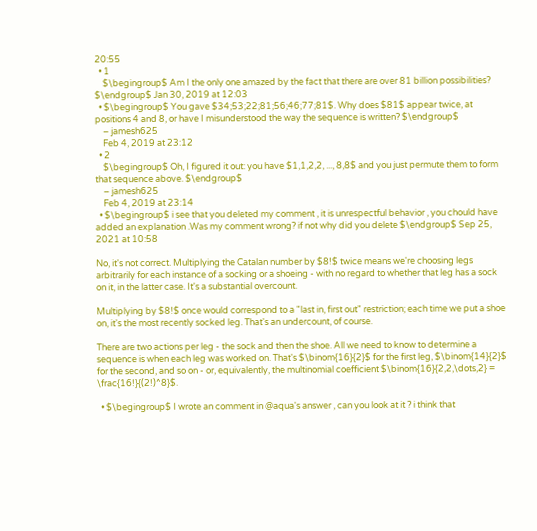20:55
  • 1
    $\begingroup$ Am I the only one amazed by the fact that there are over 81 billion possibilities? $\endgroup$ Jan 30, 2019 at 12:03
  • $\begingroup$ You gave $34;53;22;81;56;46;77;81$. Why does $81$ appear twice, at positions 4 and 8, or have I misunderstood the way the sequence is written? $\endgroup$
    – jamesh625
    Feb 4, 2019 at 23:12
  • 2
    $\begingroup$ Oh, I figured it out: you have $1,1,2,2, ..., 8,8$ and you just permute them to form that sequence above. $\endgroup$
    – jamesh625
    Feb 4, 2019 at 23:14
  • $\begingroup$ i see that you deleted my comment , it is unrespectful behavior , you chould have added an explanation .Was my comment wrong? if not why did you delete $\endgroup$ Sep 25, 2021 at 10:58

No, it's not correct. Multiplying the Catalan number by $8!$ twice means we're choosing legs arbitrarily for each instance of a socking or a shoeing - with no regard to whether that leg has a sock on it, in the latter case. It's a substantial overcount.

Multiplying by $8!$ once would correspond to a "last in, first out" restriction; each time we put a shoe on, it's the most recently socked leg. That's an undercount, of course.

There are two actions per leg - the sock and then the shoe. All we need to know to determine a sequence is when each leg was worked on. That's $\binom{16}{2}$ for the first leg, $\binom{14}{2}$ for the second, and so on - or, equivalently, the multinomial coefficient $\binom{16}{2,2,\dots,2} = \frac{16!}{(2!)^8}$.

  • $\begingroup$ I wrote an comment in @aqua's answer , can you look at it ? i think that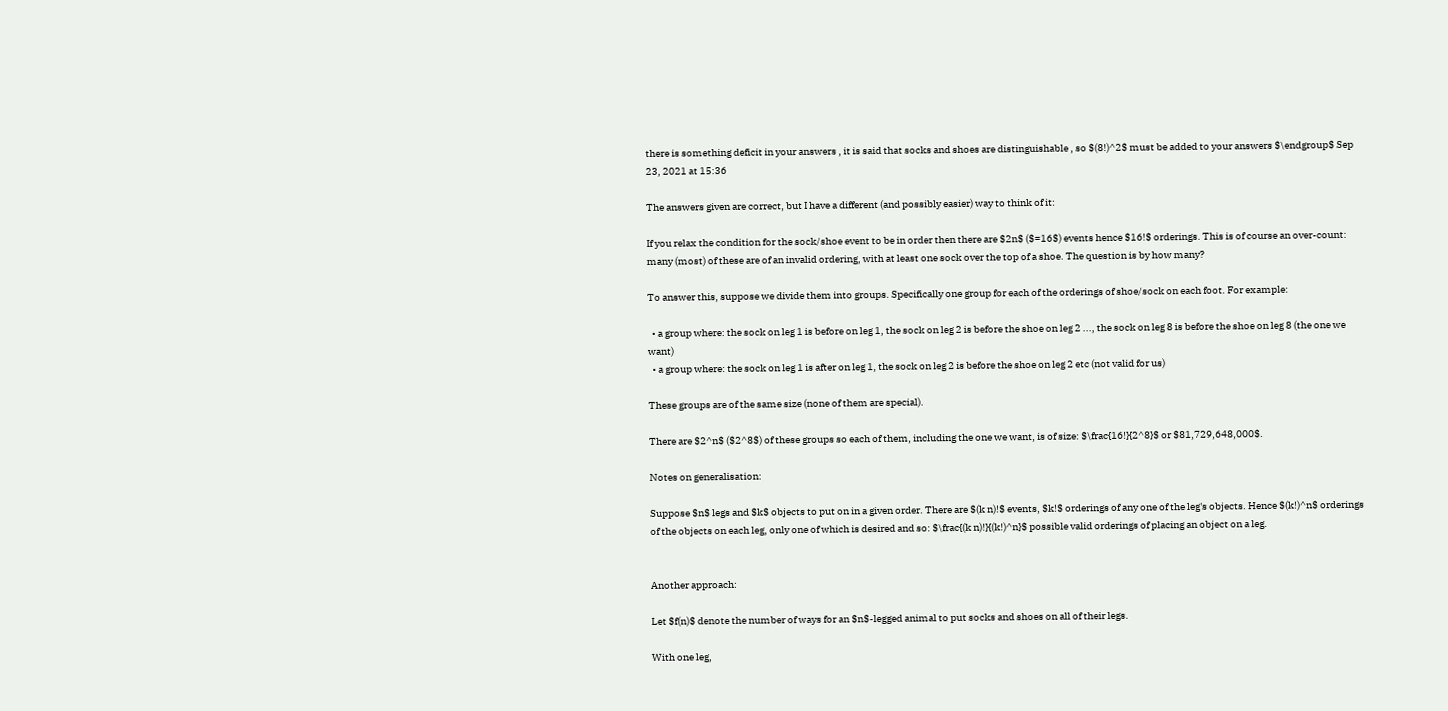there is something deficit in your answers , it is said that socks and shoes are distinguishable , so $(8!)^2$ must be added to your answers $\endgroup$ Sep 23, 2021 at 15:36

The answers given are correct, but I have a different (and possibly easier) way to think of it:

If you relax the condition for the sock/shoe event to be in order then there are $2n$ ($=16$) events hence $16!$ orderings. This is of course an over-count: many (most) of these are of an invalid ordering, with at least one sock over the top of a shoe. The question is by how many?

To answer this, suppose we divide them into groups. Specifically one group for each of the orderings of shoe/sock on each foot. For example:

  • a group where: the sock on leg 1 is before on leg 1, the sock on leg 2 is before the shoe on leg 2 ..., the sock on leg 8 is before the shoe on leg 8 (the one we want)
  • a group where: the sock on leg 1 is after on leg 1, the sock on leg 2 is before the shoe on leg 2 etc (not valid for us)

These groups are of the same size (none of them are special).

There are $2^n$ ($2^8$) of these groups so each of them, including the one we want, is of size: $\frac{16!}{2^8}$ or $81,729,648,000$.

Notes on generalisation:

Suppose $n$ legs and $k$ objects to put on in a given order. There are $(k n)!$ events, $k!$ orderings of any one of the leg's objects. Hence $(k!)^n$ orderings of the objects on each leg, only one of which is desired and so: $\frac{(k n)!}{(k!)^n}$ possible valid orderings of placing an object on a leg.


Another approach:

Let $f(n)$ denote the number of ways for an $n$-legged animal to put socks and shoes on all of their legs.

With one leg,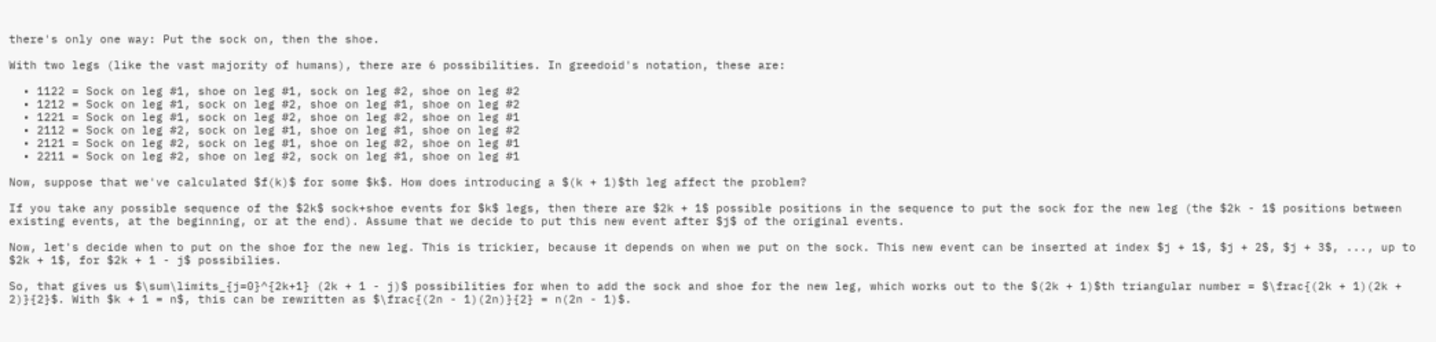there's only one way: Put the sock on, then the shoe.

With two legs (like the vast majority of humans), there are 6 possibilities. In greedoid's notation, these are:

  • 1122 = Sock on leg #1, shoe on leg #1, sock on leg #2, shoe on leg #2
  • 1212 = Sock on leg #1, sock on leg #2, shoe on leg #1, shoe on leg #2
  • 1221 = Sock on leg #1, sock on leg #2, shoe on leg #2, shoe on leg #1
  • 2112 = Sock on leg #2, sock on leg #1, shoe on leg #1, shoe on leg #2
  • 2121 = Sock on leg #2, sock on leg #1, shoe on leg #2, shoe on leg #1
  • 2211 = Sock on leg #2, shoe on leg #2, sock on leg #1, shoe on leg #1

Now, suppose that we've calculated $f(k)$ for some $k$. How does introducing a $(k + 1)$th leg affect the problem?

If you take any possible sequence of the $2k$ sock+shoe events for $k$ legs, then there are $2k + 1$ possible positions in the sequence to put the sock for the new leg (the $2k - 1$ positions between existing events, at the beginning, or at the end). Assume that we decide to put this new event after $j$ of the original events.

Now, let's decide when to put on the shoe for the new leg. This is trickier, because it depends on when we put on the sock. This new event can be inserted at index $j + 1$, $j + 2$, $j + 3$, ..., up to $2k + 1$, for $2k + 1 - j$ possibilies.

So, that gives us $\sum\limits_{j=0}^{2k+1} (2k + 1 - j)$ possibilities for when to add the sock and shoe for the new leg, which works out to the $(2k + 1)$th triangular number = $\frac{(2k + 1)(2k + 2)}{2}$. With $k + 1 = n$, this can be rewritten as $\frac{(2n - 1)(2n)}{2} = n(2n - 1)$.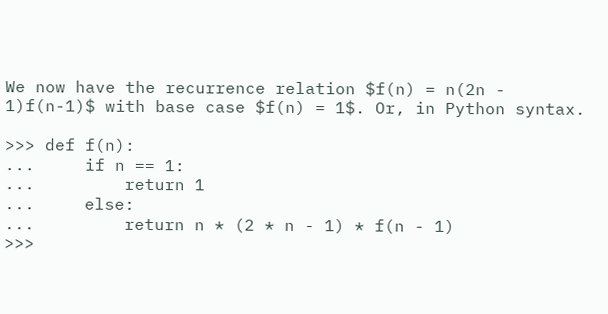We now have the recurrence relation $f(n) = n(2n - 1)f(n-1)$ with base case $f(n) = 1$. Or, in Python syntax.

>>> def f(n):
...     if n == 1:
...         return 1
...     else:
...         return n * (2 * n - 1) * f(n - 1)
>>>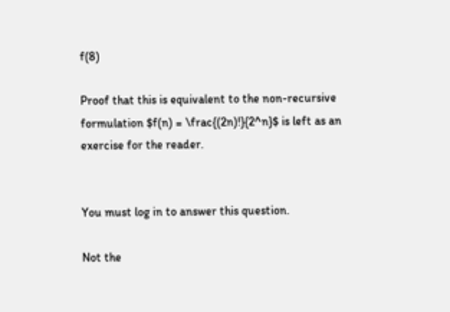f(8)

Proof that this is equivalent to the non-recursive formulation $f(n) = \frac{(2n)!}{2^n}$ is left as an exercise for the reader.


You must log in to answer this question.

Not the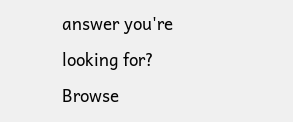answer you're looking for? Browse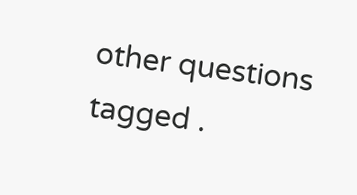other questions tagged .